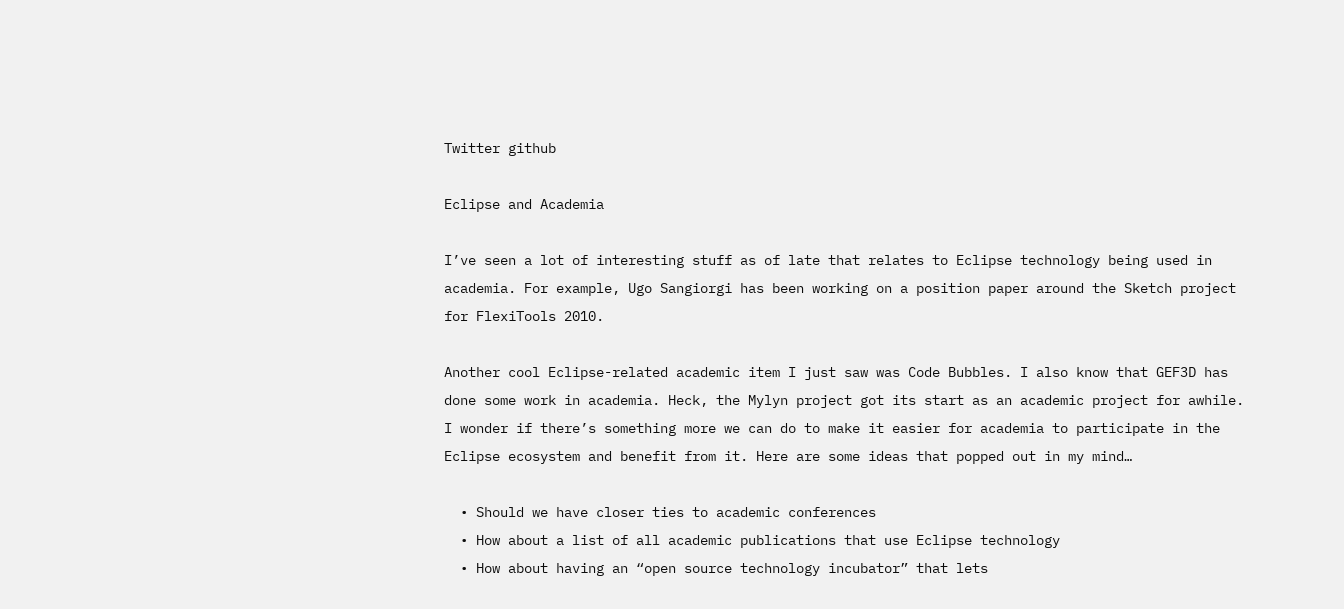Twitter github

Eclipse and Academia

I’ve seen a lot of interesting stuff as of late that relates to Eclipse technology being used in academia. For example, Ugo Sangiorgi has been working on a position paper around the Sketch project for FlexiTools 2010.

Another cool Eclipse-related academic item I just saw was Code Bubbles. I also know that GEF3D has done some work in academia. Heck, the Mylyn project got its start as an academic project for awhile. I wonder if there’s something more we can do to make it easier for academia to participate in the Eclipse ecosystem and benefit from it. Here are some ideas that popped out in my mind…

  • Should we have closer ties to academic conferences
  • How about a list of all academic publications that use Eclipse technology
  • How about having an “open source technology incubator” that lets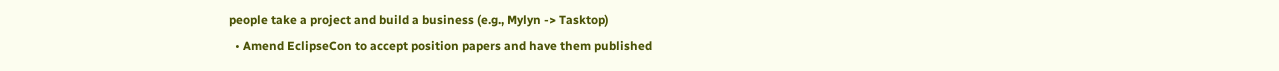people take a project and build a business (e.g., Mylyn -> Tasktop)
  • Amend EclipseCon to accept position papers and have them published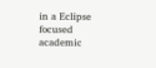in a Eclipse focused academic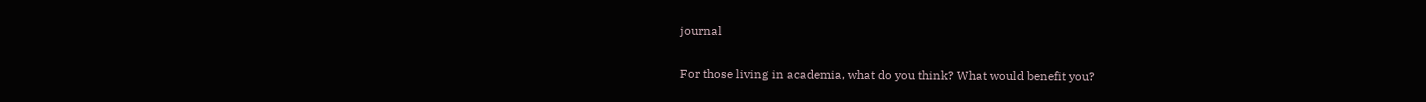journal

For those living in academia, what do you think? What would benefit you?